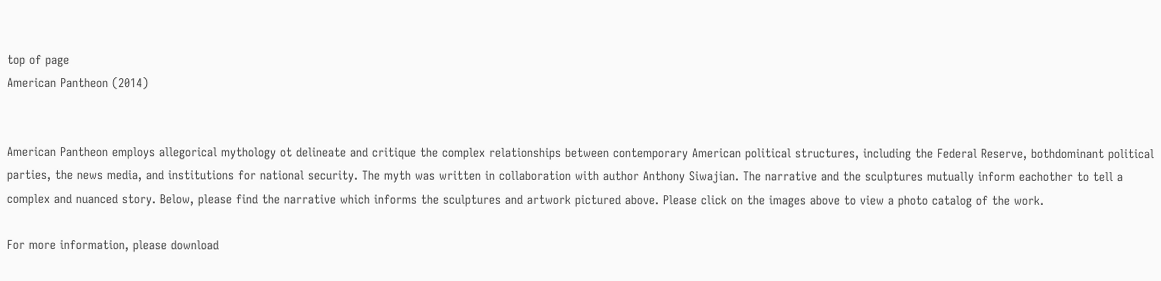top of page
American Pantheon (2014)


American Pantheon employs allegorical mythology ot delineate and critique the complex relationships between contemporary American political structures, including the Federal Reserve, bothdominant political parties, the news media, and institutions for national security. The myth was written in collaboration with author Anthony Siwajian. The narrative and the sculptures mutually inform eachother to tell a complex and nuanced story. Below, please find the narrative which informs the sculptures and artwork pictured above. Please click on the images above to view a photo catalog of the work.

For more information, please download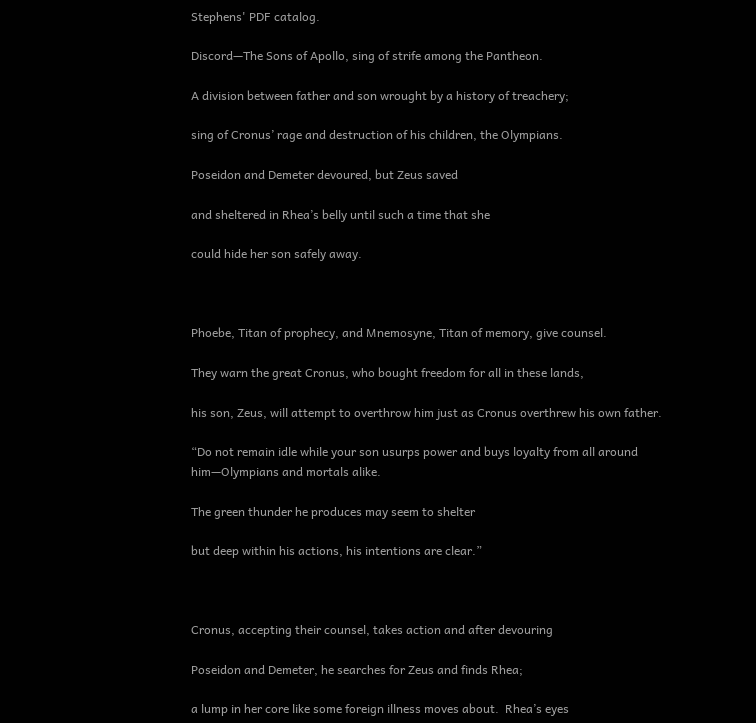Stephens' PDF catalog.

Discord—The Sons of Apollo, sing of strife among the Pantheon.

A division between father and son wrought by a history of treachery;

sing of Cronus’ rage and destruction of his children, the Olympians.

Poseidon and Demeter devoured, but Zeus saved

and sheltered in Rhea’s belly until such a time that she

could hide her son safely away.



Phoebe, Titan of prophecy, and Mnemosyne, Titan of memory, give counsel.

They warn the great Cronus, who bought freedom for all in these lands,

his son, Zeus, will attempt to overthrow him just as Cronus overthrew his own father.

“Do not remain idle while your son usurps power and buys loyalty from all around him—Olympians and mortals alike.

The green thunder he produces may seem to shelter

but deep within his actions, his intentions are clear.”



Cronus, accepting their counsel, takes action and after devouring

Poseidon and Demeter, he searches for Zeus and finds Rhea;

a lump in her core like some foreign illness moves about.  Rhea’s eyes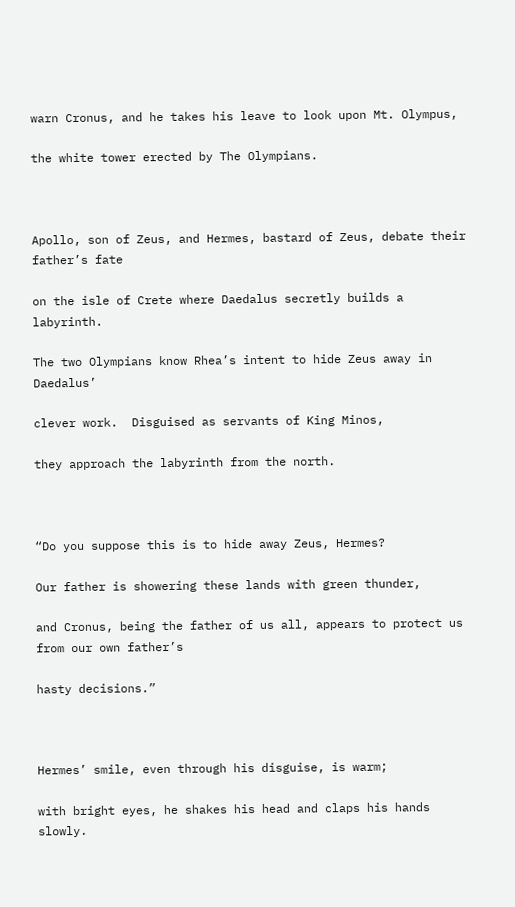warn Cronus, and he takes his leave to look upon Mt. Olympus,

the white tower erected by The Olympians.



Apollo, son of Zeus, and Hermes, bastard of Zeus, debate their father’s fate

on the isle of Crete where Daedalus secretly builds a labyrinth.

The two Olympians know Rhea’s intent to hide Zeus away in Daedalus’

clever work.  Disguised as servants of King Minos,

they approach the labyrinth from the north.



“Do you suppose this is to hide away Zeus, Hermes?

Our father is showering these lands with green thunder,

and Cronus, being the father of us all, appears to protect us from our own father’s

hasty decisions.”



Hermes’ smile, even through his disguise, is warm;

with bright eyes, he shakes his head and claps his hands slowly.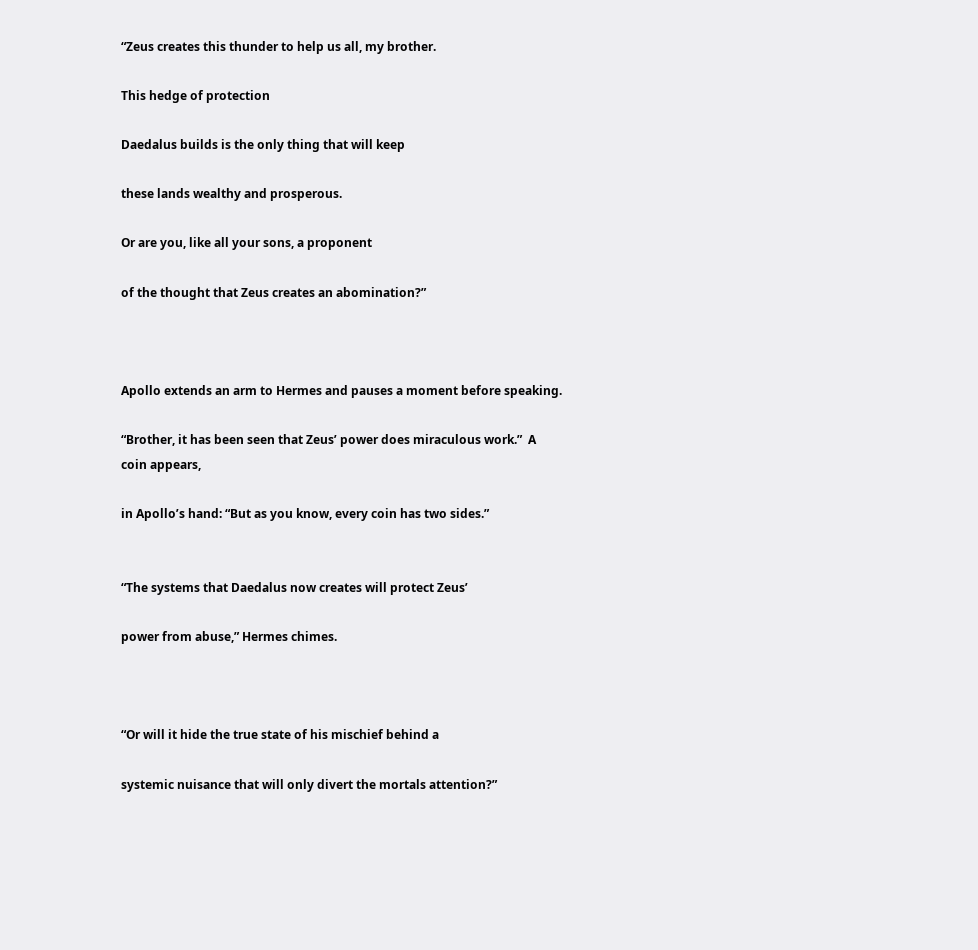“Zeus creates this thunder to help us all, my brother.

This hedge of protection

Daedalus builds is the only thing that will keep

these lands wealthy and prosperous.

Or are you, like all your sons, a proponent

of the thought that Zeus creates an abomination?”



Apollo extends an arm to Hermes and pauses a moment before speaking.

“Brother, it has been seen that Zeus’ power does miraculous work.”  A coin appears,

in Apollo’s hand: “But as you know, every coin has two sides.”


“The systems that Daedalus now creates will protect Zeus’

power from abuse,” Hermes chimes.



“Or will it hide the true state of his mischief behind a

systemic nuisance that will only divert the mortals attention?”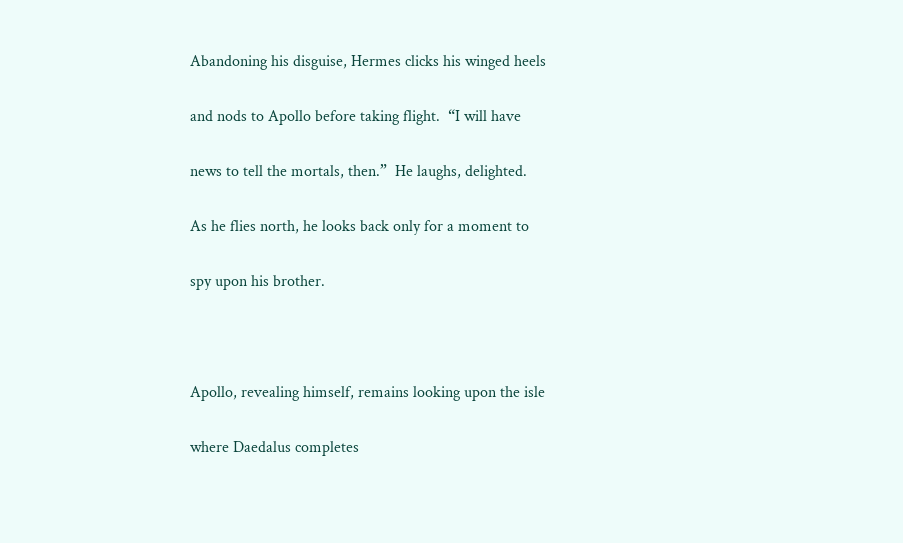Abandoning his disguise, Hermes clicks his winged heels

and nods to Apollo before taking flight.  “I will have

news to tell the mortals, then.”  He laughs, delighted.

As he flies north, he looks back only for a moment to

spy upon his brother.



Apollo, revealing himself, remains looking upon the isle

where Daedalus completes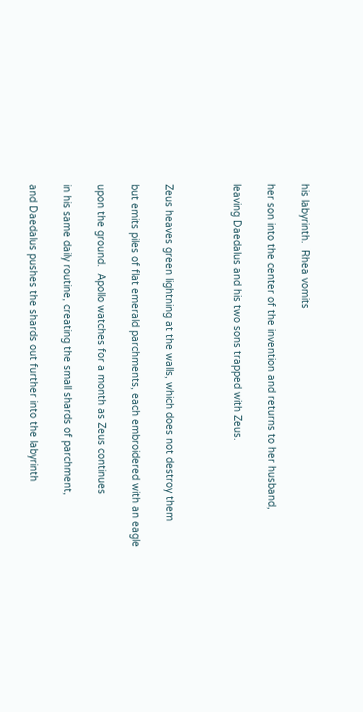his labyrinth.  Rhea vomits

her son into the center of the invention and returns to her husband,

leaving Daedalus and his two sons trapped with Zeus.



Zeus heaves green lightning at the walls, which does not destroy them

but emits piles of flat emerald parchments, each embroidered with an eagle

upon the ground.  Apollo watches for a month as Zeus continues

in his same daily routine, creating the small shards of parchment,

and Daedalus pushes the shards out further into the labyrinth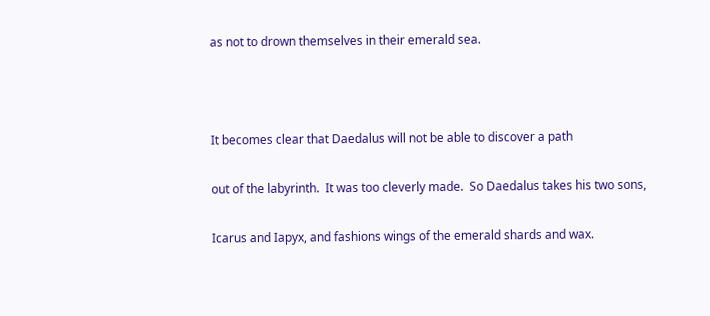as not to drown themselves in their emerald sea.



It becomes clear that Daedalus will not be able to discover a path

out of the labyrinth.  It was too cleverly made.  So Daedalus takes his two sons,

Icarus and Iapyx, and fashions wings of the emerald shards and wax.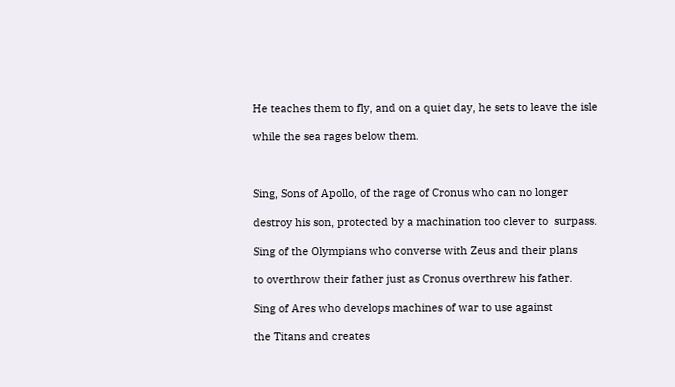He teaches them to fly, and on a quiet day, he sets to leave the isle

while the sea rages below them.



Sing, Sons of Apollo, of the rage of Cronus who can no longer

destroy his son, protected by a machination too clever to  surpass.

Sing of the Olympians who converse with Zeus and their plans

to overthrow their father just as Cronus overthrew his father.

Sing of Ares who develops machines of war to use against

the Titans and creates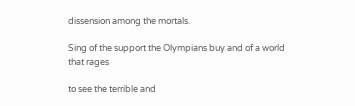dissension among the mortals.

Sing of the support the Olympians buy and of a world that rages

to see the terrible and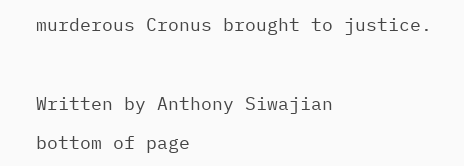murderous Cronus brought to justice.



Written by Anthony Siwajian

bottom of page